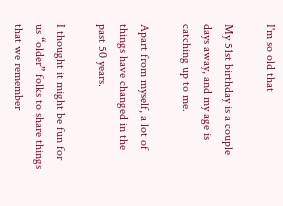I'm so old that

My 51st birthday is a couple days away, and my age is catching up to me.

Apart from myself, a lot of things have changed in the past 50 years.

I thought it might be fun for us “older” folks to share things that we remember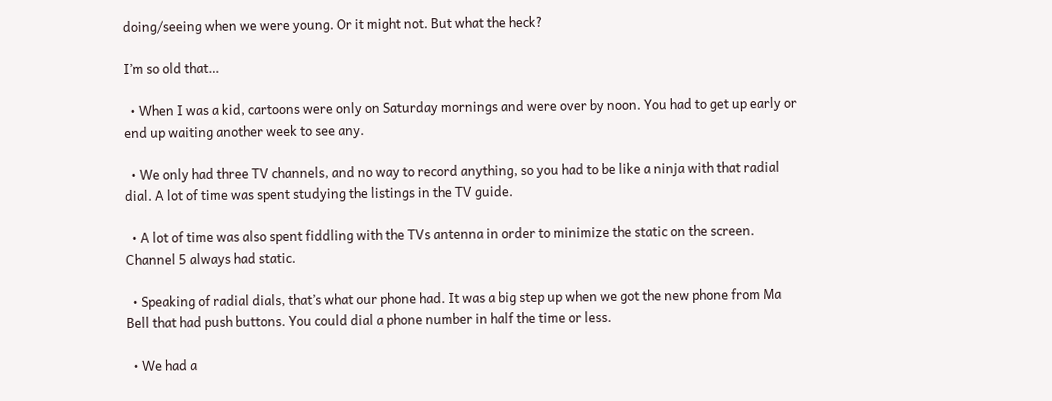doing/seeing when we were young. Or it might not. But what the heck?

I’m so old that…

  • When I was a kid, cartoons were only on Saturday mornings and were over by noon. You had to get up early or end up waiting another week to see any.

  • We only had three TV channels, and no way to record anything, so you had to be like a ninja with that radial dial. A lot of time was spent studying the listings in the TV guide.

  • A lot of time was also spent fiddling with the TVs antenna in order to minimize the static on the screen. Channel 5 always had static.

  • Speaking of radial dials, that’s what our phone had. It was a big step up when we got the new phone from Ma Bell that had push buttons. You could dial a phone number in half the time or less.

  • We had a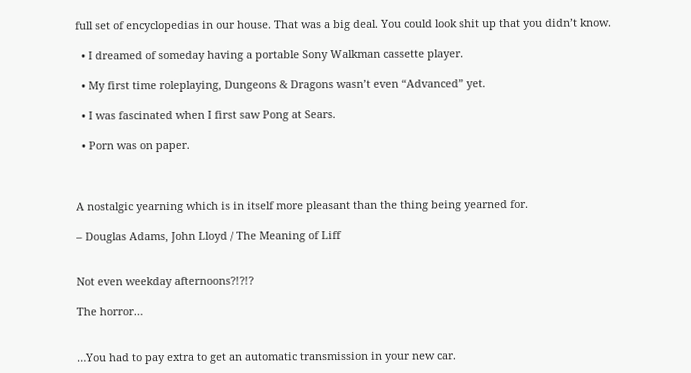full set of encyclopedias in our house. That was a big deal. You could look shit up that you didn’t know.

  • I dreamed of someday having a portable Sony Walkman cassette player.

  • My first time roleplaying, Dungeons & Dragons wasn’t even “Advanced” yet.

  • I was fascinated when I first saw Pong at Sears.

  • Porn was on paper.



A nostalgic yearning which is in itself more pleasant than the thing being yearned for.

– Douglas Adams, John Lloyd / The Meaning of Liff


Not even weekday afternoons?!?!?

The horror…


…You had to pay extra to get an automatic transmission in your new car.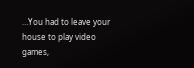…You had to leave your house to play video games,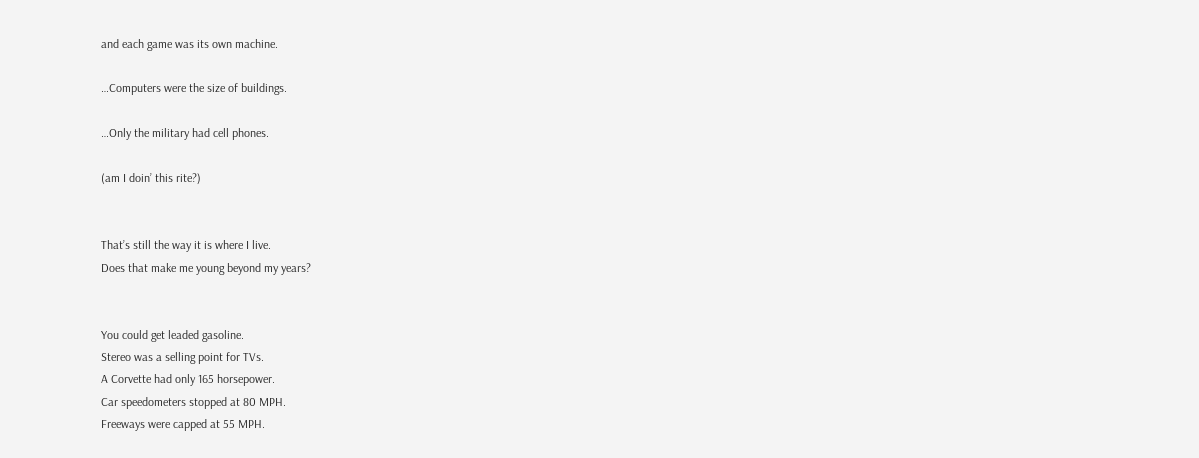and each game was its own machine.

…Computers were the size of buildings.

…Only the military had cell phones.

(am I doin’ this rite?)


That’s still the way it is where I live.
Does that make me young beyond my years?


You could get leaded gasoline.
Stereo was a selling point for TVs.
A Corvette had only 165 horsepower.
Car speedometers stopped at 80 MPH.
Freeways were capped at 55 MPH.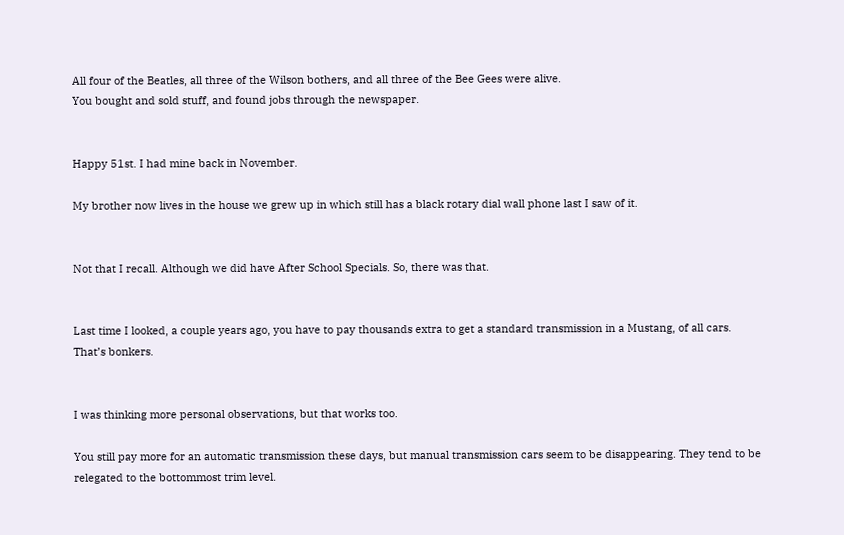All four of the Beatles, all three of the Wilson bothers, and all three of the Bee Gees were alive.
You bought and sold stuff, and found jobs through the newspaper.


Happy 51st. I had mine back in November.

My brother now lives in the house we grew up in which still has a black rotary dial wall phone last I saw of it.


Not that I recall. Although we did have After School Specials. So, there was that.


Last time I looked, a couple years ago, you have to pay thousands extra to get a standard transmission in a Mustang, of all cars. That’s bonkers.


I was thinking more personal observations, but that works too.

You still pay more for an automatic transmission these days, but manual transmission cars seem to be disappearing. They tend to be relegated to the bottommost trim level.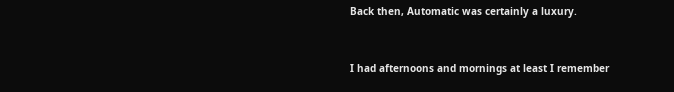Back then, Automatic was certainly a luxury.


I had afternoons and mornings at least I remember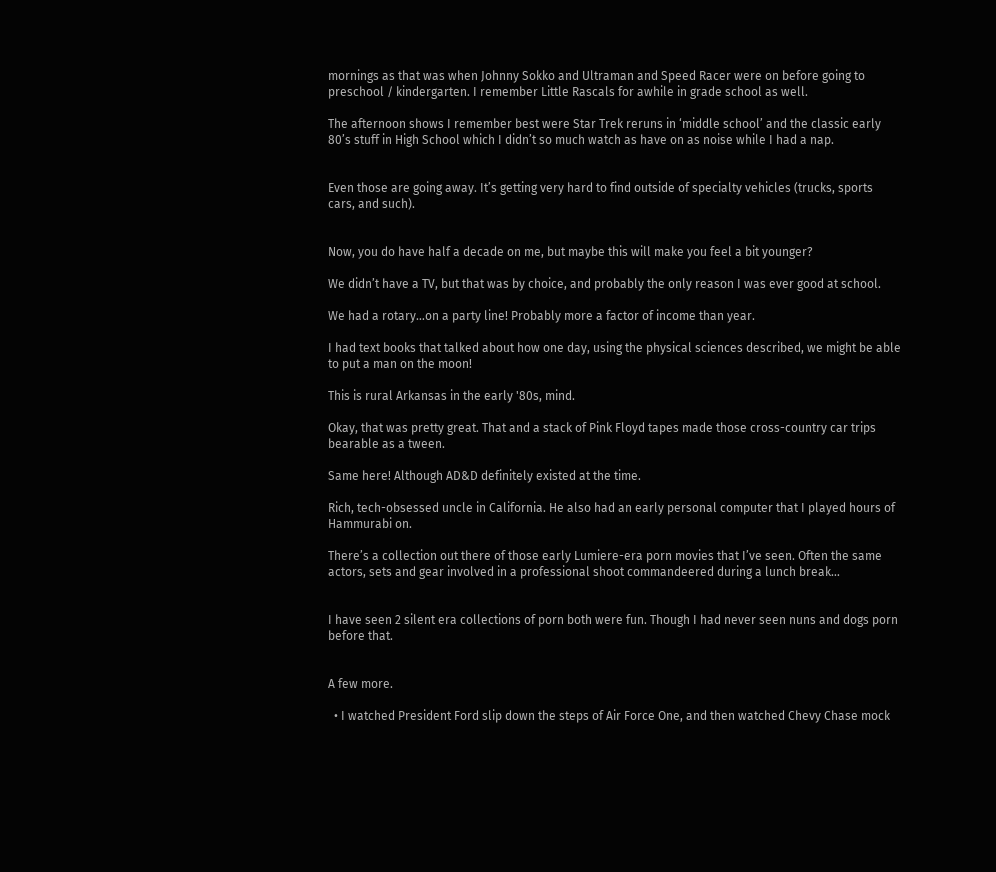mornings as that was when Johnny Sokko and Ultraman and Speed Racer were on before going to preschool / kindergarten. I remember Little Rascals for awhile in grade school as well.

The afternoon shows I remember best were Star Trek reruns in ‘middle school’ and the classic early 80’s stuff in High School which I didn’t so much watch as have on as noise while I had a nap.


Even those are going away. It’s getting very hard to find outside of specialty vehicles (trucks, sports cars, and such).


Now, you do have half a decade on me, but maybe this will make you feel a bit younger?

We didn’t have a TV, but that was by choice, and probably the only reason I was ever good at school.

We had a rotary…on a party line! Probably more a factor of income than year.

I had text books that talked about how one day, using the physical sciences described, we might be able to put a man on the moon!

This is rural Arkansas in the early '80s, mind.

Okay, that was pretty great. That and a stack of Pink Floyd tapes made those cross-country car trips bearable as a tween.

Same here! Although AD&D definitely existed at the time.

Rich, tech-obsessed uncle in California. He also had an early personal computer that I played hours of Hammurabi on.

There’s a collection out there of those early Lumiere-era porn movies that I’ve seen. Often the same actors, sets and gear involved in a professional shoot commandeered during a lunch break…


I have seen 2 silent era collections of porn both were fun. Though I had never seen nuns and dogs porn before that.


A few more.

  • I watched President Ford slip down the steps of Air Force One, and then watched Chevy Chase mock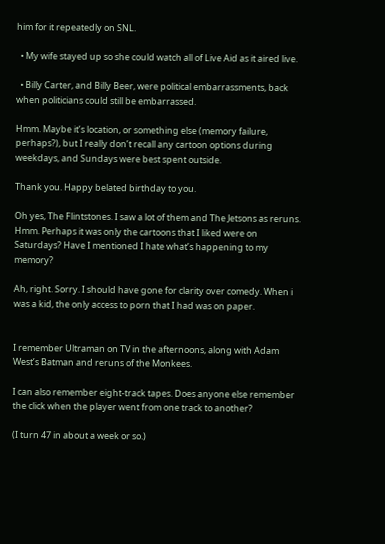him for it repeatedly on SNL.

  • My wife stayed up so she could watch all of Live Aid as it aired live.

  • Billy Carter, and Billy Beer, were political embarrassments, back when politicians could still be embarrassed.

Hmm. Maybe it’s location, or something else (memory failure, perhaps?), but I really don’t recall any cartoon options during weekdays, and Sundays were best spent outside.

Thank you. Happy belated birthday to you.

Oh yes, The Flintstones. I saw a lot of them and The Jetsons as reruns. Hmm. Perhaps it was only the cartoons that I liked were on Saturdays? Have I mentioned I hate what’s happening to my memory?

Ah, right. Sorry. I should have gone for clarity over comedy. When i was a kid, the only access to porn that I had was on paper.


I remember Ultraman on TV in the afternoons, along with Adam West’s Batman and reruns of the Monkees.

I can also remember eight-track tapes. Does anyone else remember the click when the player went from one track to another?

(I turn 47 in about a week or so.)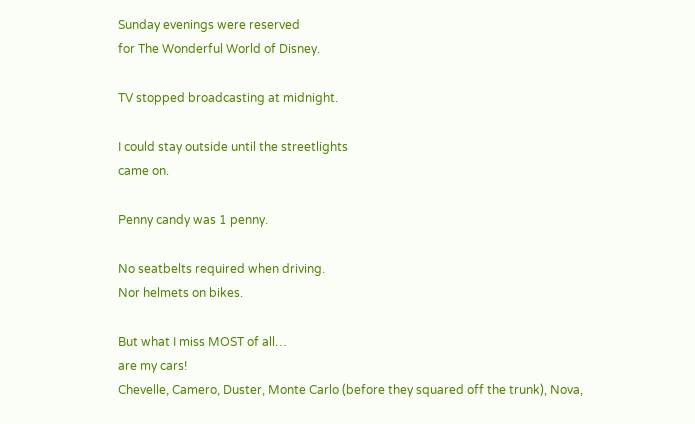Sunday evenings were reserved
for The Wonderful World of Disney.

TV stopped broadcasting at midnight.

I could stay outside until the streetlights
came on.

Penny candy was 1 penny.

No seatbelts required when driving.
Nor helmets on bikes.

But what I miss MOST of all…
are my cars!
Chevelle, Camero, Duster, Monte Carlo (before they squared off the trunk), Nova,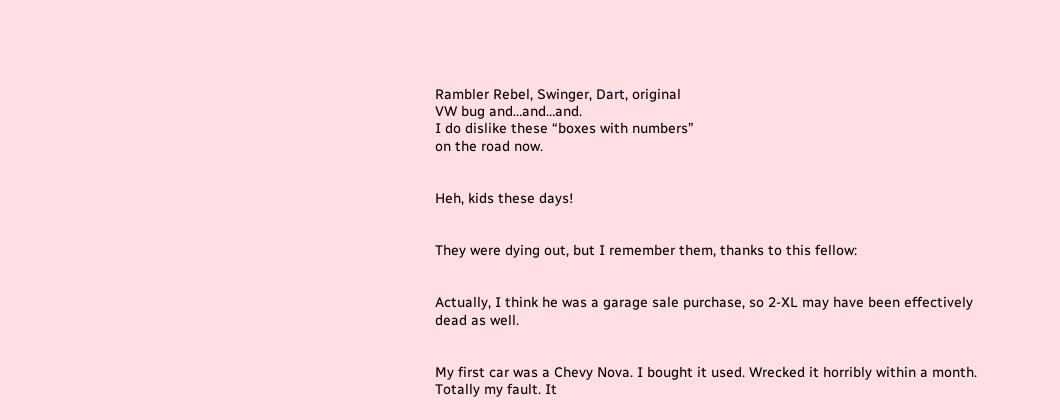Rambler Rebel, Swinger, Dart, original
VW bug and…and…and.
I do dislike these “boxes with numbers”
on the road now.


Heh, kids these days!


They were dying out, but I remember them, thanks to this fellow:


Actually, I think he was a garage sale purchase, so 2-XL may have been effectively dead as well.


My first car was a Chevy Nova. I bought it used. Wrecked it horribly within a month. Totally my fault. It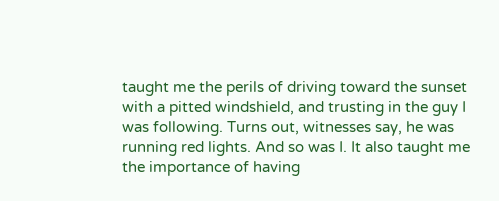taught me the perils of driving toward the sunset with a pitted windshield, and trusting in the guy I was following. Turns out, witnesses say, he was running red lights. And so was I. It also taught me the importance of having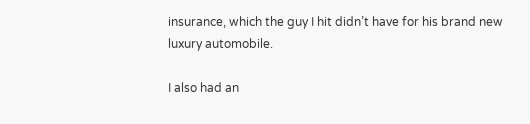insurance, which the guy I hit didn’t have for his brand new luxury automobile.

I also had an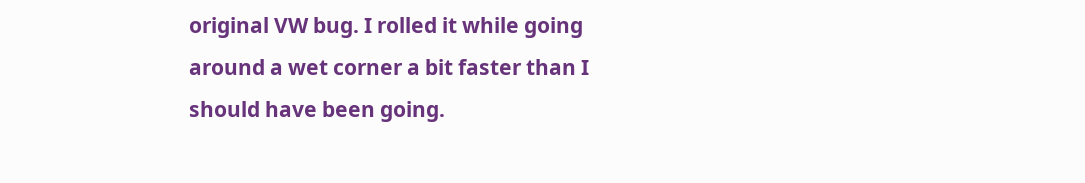original VW bug. I rolled it while going around a wet corner a bit faster than I should have been going.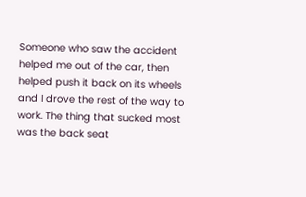Someone who saw the accident helped me out of the car, then helped push it back on its wheels and I drove the rest of the way to work. The thing that sucked most was the back seat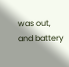was out, and battery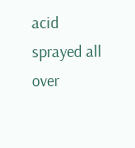acid sprayed all over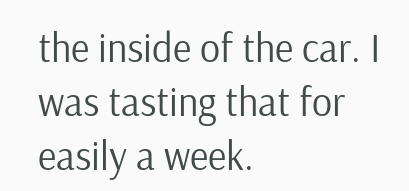the inside of the car. I was tasting that for easily a week.